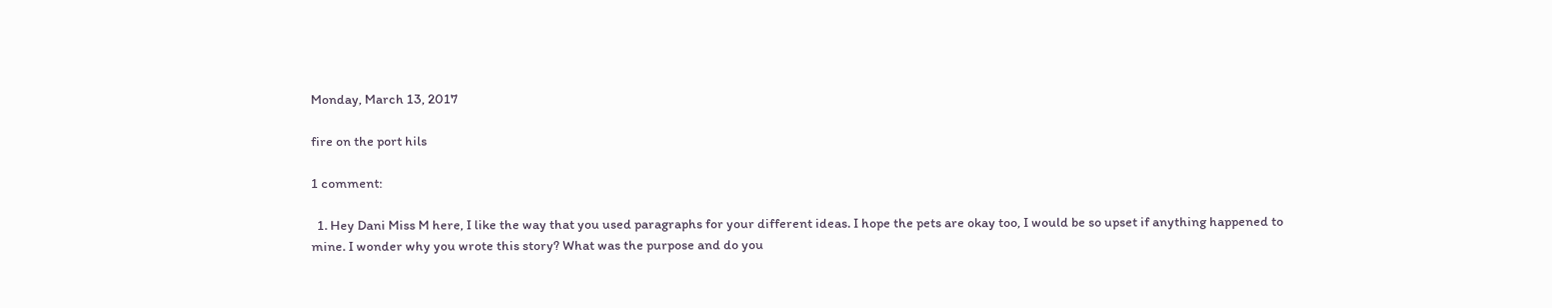Monday, March 13, 2017

fire on the port hils

1 comment:

  1. Hey Dani Miss M here, I like the way that you used paragraphs for your different ideas. I hope the pets are okay too, I would be so upset if anything happened to mine. I wonder why you wrote this story? What was the purpose and do you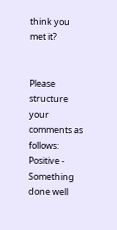think you met it?


Please structure your comments as follows:
Positive - Something done well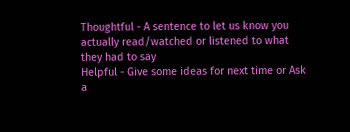Thoughtful - A sentence to let us know you actually read/watched or listened to what they had to say
Helpful - Give some ideas for next time or Ask a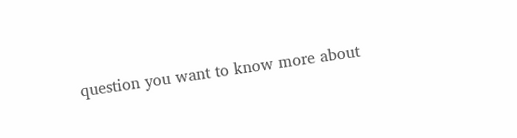question you want to know more about